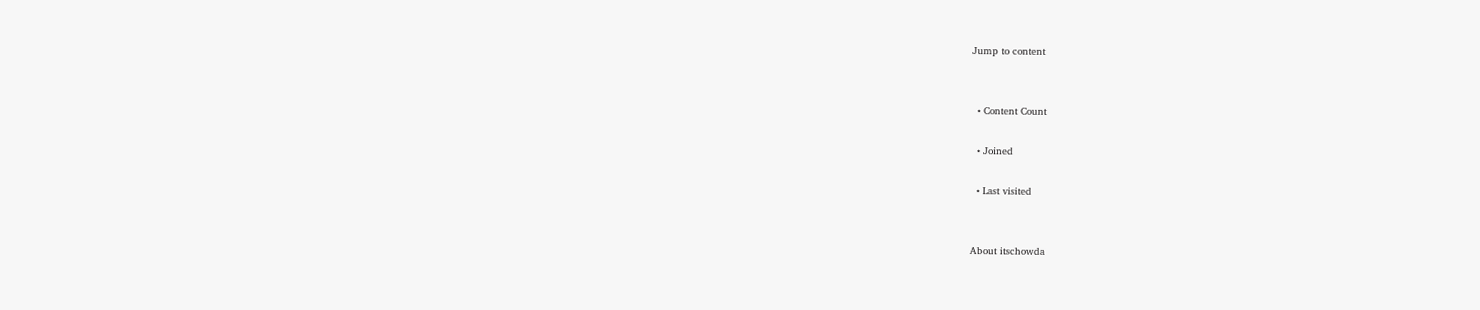Jump to content


  • Content Count

  • Joined

  • Last visited


About itschowda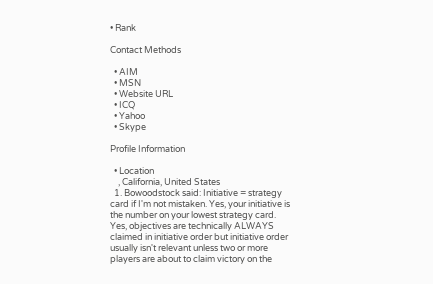• Rank

Contact Methods

  • AIM
  • MSN
  • Website URL
  • ICQ
  • Yahoo
  • Skype

Profile Information

  • Location
    , California, United States
  1. Bowoodstock said: Initiative = strategy card if I'm not mistaken. Yes, your initiative is the number on your lowest strategy card. Yes, objectives are technically ALWAYS claimed in initiative order but initiative order usually isn't relevant unless two or more players are about to claim victory on the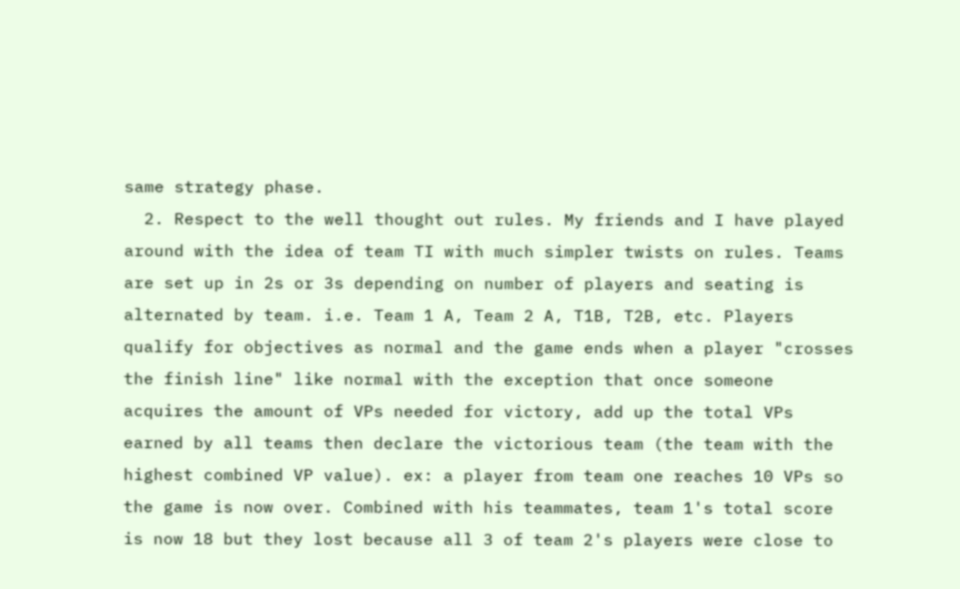same strategy phase.
  2. Respect to the well thought out rules. My friends and I have played around with the idea of team TI with much simpler twists on rules. Teams are set up in 2s or 3s depending on number of players and seating is alternated by team. i.e. Team 1 A, Team 2 A, T1B, T2B, etc. Players qualify for objectives as normal and the game ends when a player "crosses the finish line" like normal with the exception that once someone acquires the amount of VPs needed for victory, add up the total VPs earned by all teams then declare the victorious team (the team with the highest combined VP value). ex: a player from team one reaches 10 VPs so the game is now over. Combined with his teammates, team 1's total score is now 18 but they lost because all 3 of team 2's players were close to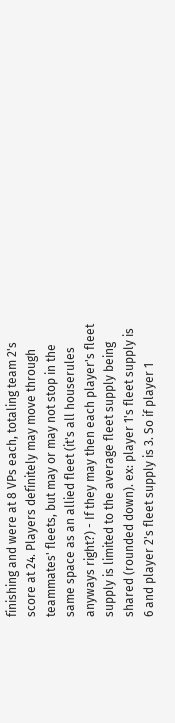finishing and were at 8 VPs each, totaling team 2's score at 24. Players definitely may move through teammates' fleets, but may or may not stop in the same space as an allied fleet (it's all houserules anyways right?) - If they may then each player's fleet supply is limited to the average fleet supply being shared (rounded down). ex: player 1's fleet supply is 6 and player 2's fleet supply is 3. So if player 1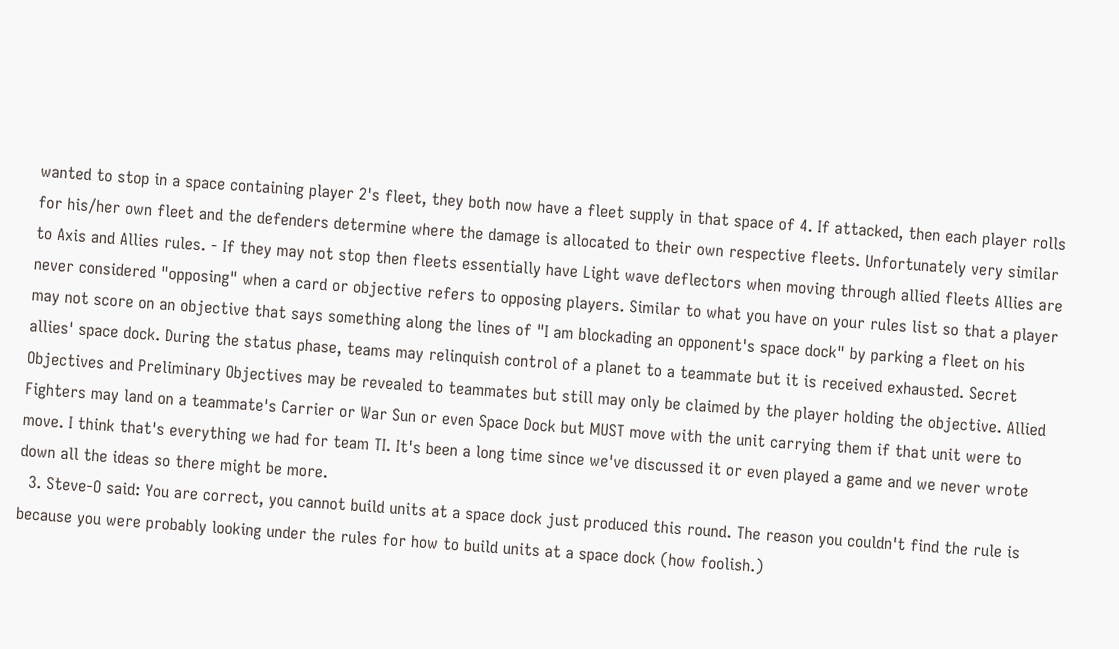wanted to stop in a space containing player 2's fleet, they both now have a fleet supply in that space of 4. If attacked, then each player rolls for his/her own fleet and the defenders determine where the damage is allocated to their own respective fleets. Unfortunately very similar to Axis and Allies rules. - If they may not stop then fleets essentially have Light wave deflectors when moving through allied fleets Allies are never considered "opposing" when a card or objective refers to opposing players. Similar to what you have on your rules list so that a player may not score on an objective that says something along the lines of "I am blockading an opponent's space dock" by parking a fleet on his allies' space dock. During the status phase, teams may relinquish control of a planet to a teammate but it is received exhausted. Secret Objectives and Preliminary Objectives may be revealed to teammates but still may only be claimed by the player holding the objective. Allied Fighters may land on a teammate's Carrier or War Sun or even Space Dock but MUST move with the unit carrying them if that unit were to move. I think that's everything we had for team TI. It's been a long time since we've discussed it or even played a game and we never wrote down all the ideas so there might be more.
  3. Steve-O said: You are correct, you cannot build units at a space dock just produced this round. The reason you couldn't find the rule is because you were probably looking under the rules for how to build units at a space dock (how foolish.)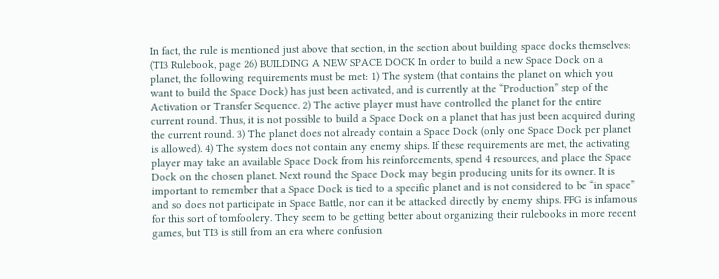In fact, the rule is mentioned just above that section, in the section about building space docks themselves: (TI3 Rulebook, page 26) BUILDING A NEW SPACE DOCK In order to build a new Space Dock on a planet, the following requirements must be met: 1) The system (that contains the planet on which you want to build the Space Dock) has just been activated, and is currently at the “Production” step of the Activation or Transfer Sequence. 2) The active player must have controlled the planet for the entire current round. Thus, it is not possible to build a Space Dock on a planet that has just been acquired during the current round. 3) The planet does not already contain a Space Dock (only one Space Dock per planet is allowed). 4) The system does not contain any enemy ships. If these requirements are met, the activating player may take an available Space Dock from his reinforcements, spend 4 resources, and place the Space Dock on the chosen planet. Next round the Space Dock may begin producing units for its owner. It is important to remember that a Space Dock is tied to a specific planet and is not considered to be “in space” and so does not participate in Space Battle, nor can it be attacked directly by enemy ships. FFG is infamous for this sort of tomfoolery. They seem to be getting better about organizing their rulebooks in more recent games, but TI3 is still from an era where confusion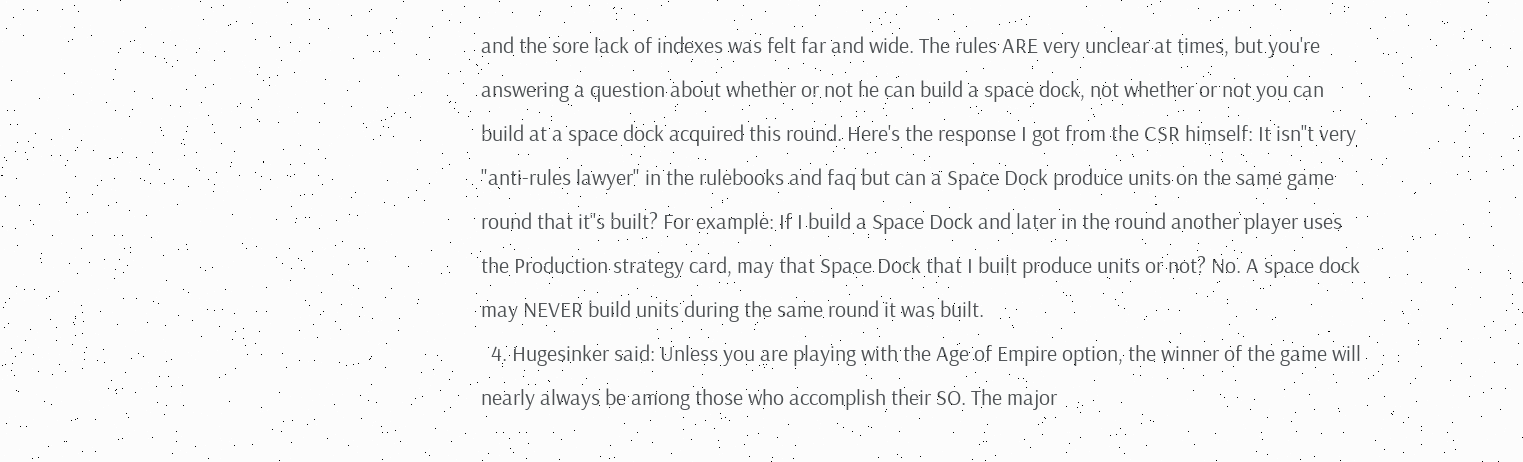and the sore lack of indexes was felt far and wide. The rules ARE very unclear at times, but you're answering a question about whether or not he can build a space dock, not whether or not you can build at a space dock acquired this round. Here's the response I got from the CSR himself: It isn''t very "anti-rules lawyer" in the rulebooks and faq but can a Space Dock produce units on the same game round that it''s built? For example: If I build a Space Dock and later in the round another player uses the Production strategy card, may that Space Dock that I built produce units or not? No. A space dock may NEVER build units during the same round it was built.
  4. Hugesinker said: Unless you are playing with the Age of Empire option, the winner of the game will nearly always be among those who accomplish their SO. The major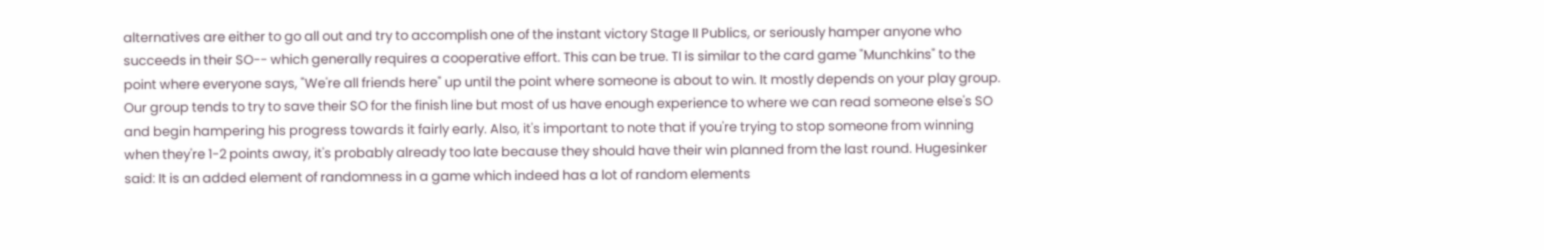alternatives are either to go all out and try to accomplish one of the instant victory Stage II Publics, or seriously hamper anyone who succeeds in their SO-- which generally requires a cooperative effort. This can be true. TI is similar to the card game "Munchkins" to the point where everyone says, "We're all friends here" up until the point where someone is about to win. It mostly depends on your play group. Our group tends to try to save their SO for the finish line but most of us have enough experience to where we can read someone else's SO and begin hampering his progress towards it fairly early. Also, it's important to note that if you're trying to stop someone from winning when they're 1-2 points away, it's probably already too late because they should have their win planned from the last round. Hugesinker said: It is an added element of randomness in a game which indeed has a lot of random elements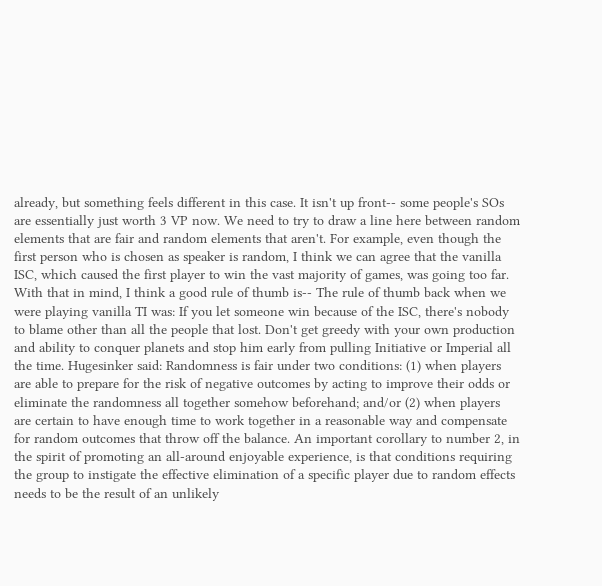already, but something feels different in this case. It isn't up front-- some people's SOs are essentially just worth 3 VP now. We need to try to draw a line here between random elements that are fair and random elements that aren't. For example, even though the first person who is chosen as speaker is random, I think we can agree that the vanilla ISC, which caused the first player to win the vast majority of games, was going too far. With that in mind, I think a good rule of thumb is-- The rule of thumb back when we were playing vanilla TI was: If you let someone win because of the ISC, there's nobody to blame other than all the people that lost. Don't get greedy with your own production and ability to conquer planets and stop him early from pulling Initiative or Imperial all the time. Hugesinker said: Randomness is fair under two conditions: (1) when players are able to prepare for the risk of negative outcomes by acting to improve their odds or eliminate the randomness all together somehow beforehand; and/or (2) when players are certain to have enough time to work together in a reasonable way and compensate for random outcomes that throw off the balance. An important corollary to number 2, in the spirit of promoting an all-around enjoyable experience, is that conditions requiring the group to instigate the effective elimination of a specific player due to random effects needs to be the result of an unlikely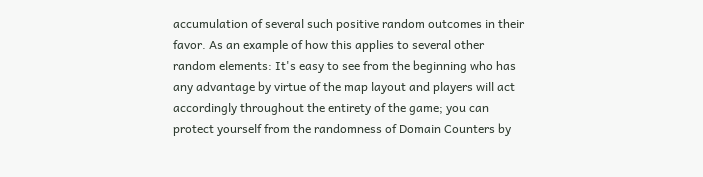accumulation of several such positive random outcomes in their favor. As an example of how this applies to several other random elements: It's easy to see from the beginning who has any advantage by virtue of the map layout and players will act accordingly throughout the entirety of the game; you can protect yourself from the randomness of Domain Counters by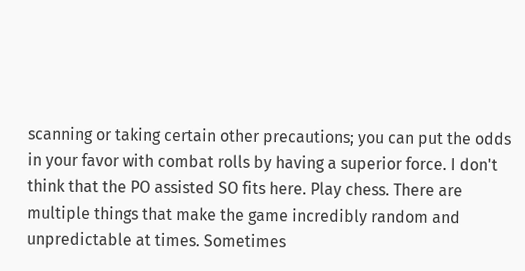scanning or taking certain other precautions; you can put the odds in your favor with combat rolls by having a superior force. I don't think that the PO assisted SO fits here. Play chess. There are multiple things that make the game incredibly random and unpredictable at times. Sometimes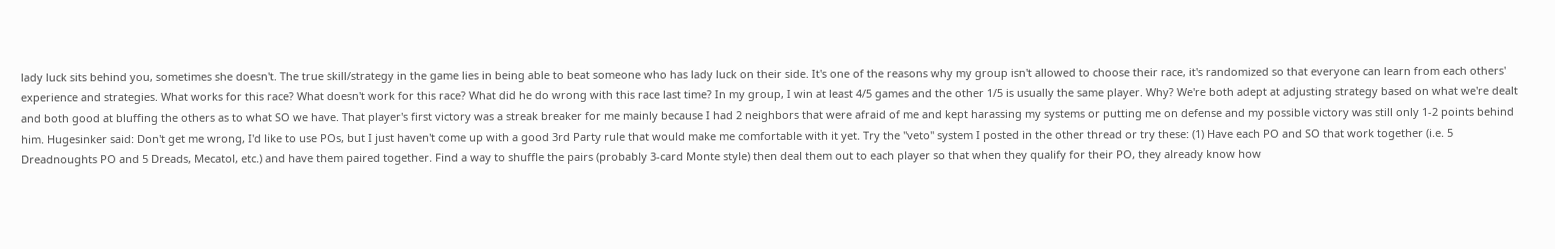lady luck sits behind you, sometimes she doesn't. The true skill/strategy in the game lies in being able to beat someone who has lady luck on their side. It's one of the reasons why my group isn't allowed to choose their race, it's randomized so that everyone can learn from each others' experience and strategies. What works for this race? What doesn't work for this race? What did he do wrong with this race last time? In my group, I win at least 4/5 games and the other 1/5 is usually the same player. Why? We're both adept at adjusting strategy based on what we're dealt and both good at bluffing the others as to what SO we have. That player's first victory was a streak breaker for me mainly because I had 2 neighbors that were afraid of me and kept harassing my systems or putting me on defense and my possible victory was still only 1-2 points behind him. Hugesinker said: Don't get me wrong, I'd like to use POs, but I just haven't come up with a good 3rd Party rule that would make me comfortable with it yet. Try the "veto" system I posted in the other thread or try these: (1) Have each PO and SO that work together (i.e. 5 Dreadnoughts PO and 5 Dreads, Mecatol, etc.) and have them paired together. Find a way to shuffle the pairs (probably 3-card Monte style) then deal them out to each player so that when they qualify for their PO, they already know how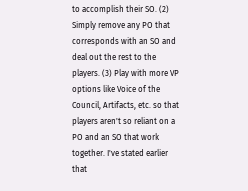to accomplish their SO. (2) Simply remove any PO that corresponds with an SO and deal out the rest to the players. (3) Play with more VP options like Voice of the Council, Artifacts, etc. so that players aren't so reliant on a PO and an SO that work together. I've stated earlier that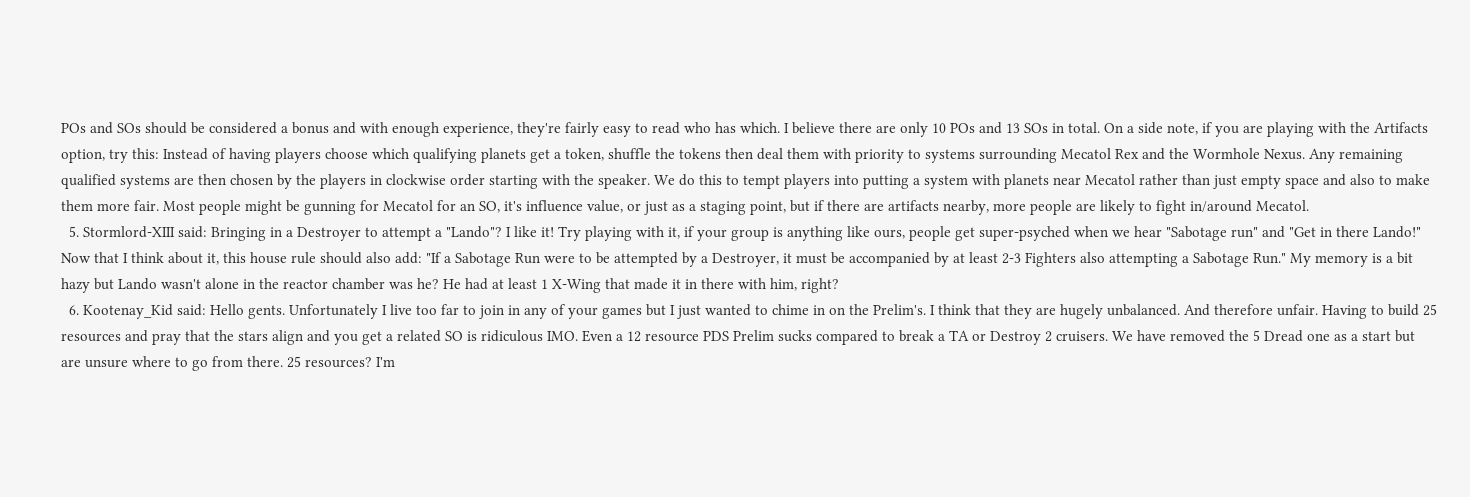POs and SOs should be considered a bonus and with enough experience, they're fairly easy to read who has which. I believe there are only 10 POs and 13 SOs in total. On a side note, if you are playing with the Artifacts option, try this: Instead of having players choose which qualifying planets get a token, shuffle the tokens then deal them with priority to systems surrounding Mecatol Rex and the Wormhole Nexus. Any remaining qualified systems are then chosen by the players in clockwise order starting with the speaker. We do this to tempt players into putting a system with planets near Mecatol rather than just empty space and also to make them more fair. Most people might be gunning for Mecatol for an SO, it's influence value, or just as a staging point, but if there are artifacts nearby, more people are likely to fight in/around Mecatol.
  5. Stormlord-XIII said: Bringing in a Destroyer to attempt a "Lando"? I like it! Try playing with it, if your group is anything like ours, people get super-psyched when we hear "Sabotage run" and "Get in there Lando!" Now that I think about it, this house rule should also add: "If a Sabotage Run were to be attempted by a Destroyer, it must be accompanied by at least 2-3 Fighters also attempting a Sabotage Run." My memory is a bit hazy but Lando wasn't alone in the reactor chamber was he? He had at least 1 X-Wing that made it in there with him, right?
  6. Kootenay_Kid said: Hello gents. Unfortunately I live too far to join in any of your games but I just wanted to chime in on the Prelim's. I think that they are hugely unbalanced. And therefore unfair. Having to build 25 resources and pray that the stars align and you get a related SO is ridiculous IMO. Even a 12 resource PDS Prelim sucks compared to break a TA or Destroy 2 cruisers. We have removed the 5 Dread one as a start but are unsure where to go from there. 25 resources? I'm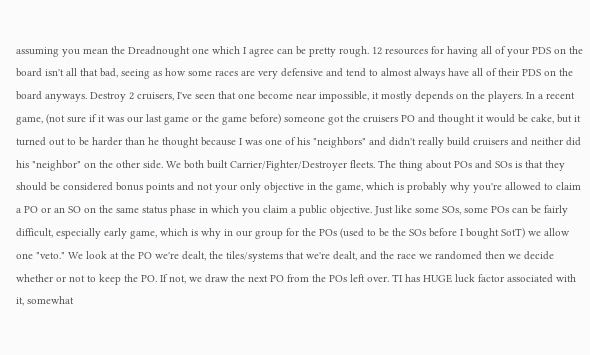assuming you mean the Dreadnought one which I agree can be pretty rough. 12 resources for having all of your PDS on the board isn't all that bad, seeing as how some races are very defensive and tend to almost always have all of their PDS on the board anyways. Destroy 2 cruisers, I've seen that one become near impossible, it mostly depends on the players. In a recent game, (not sure if it was our last game or the game before) someone got the cruisers PO and thought it would be cake, but it turned out to be harder than he thought because I was one of his "neighbors" and didn't really build cruisers and neither did his "neighbor" on the other side. We both built Carrier/Fighter/Destroyer fleets. The thing about POs and SOs is that they should be considered bonus points and not your only objective in the game, which is probably why you're allowed to claim a PO or an SO on the same status phase in which you claim a public objective. Just like some SOs, some POs can be fairly difficult, especially early game, which is why in our group for the POs (used to be the SOs before I bought SotT) we allow one "veto." We look at the PO we're dealt, the tiles/systems that we're dealt, and the race we randomed then we decide whether or not to keep the PO. If not, we draw the next PO from the POs left over. TI has HUGE luck factor associated with it, somewhat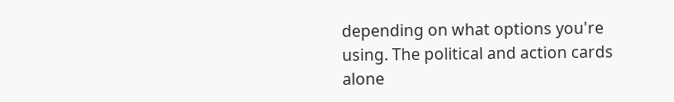depending on what options you're using. The political and action cards alone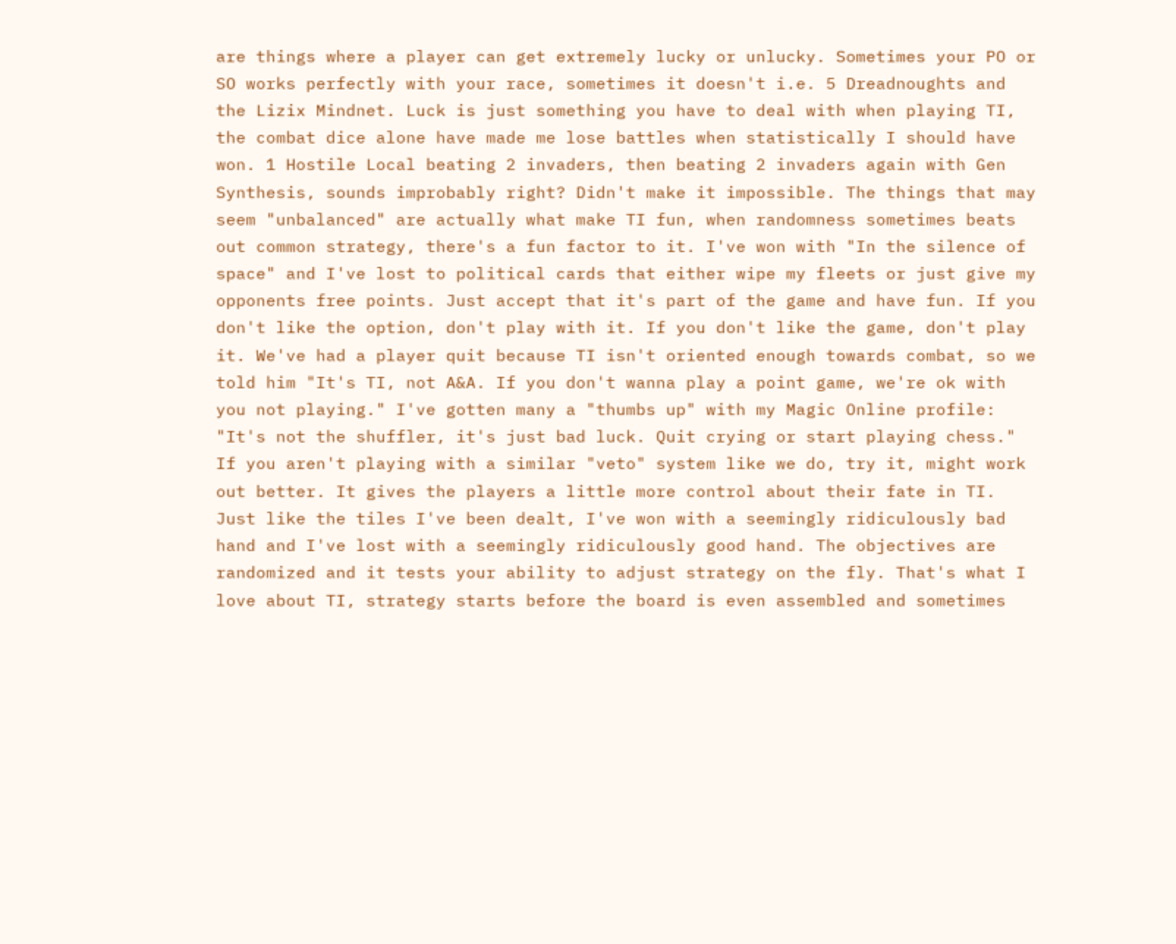are things where a player can get extremely lucky or unlucky. Sometimes your PO or SO works perfectly with your race, sometimes it doesn't i.e. 5 Dreadnoughts and the Lizix Mindnet. Luck is just something you have to deal with when playing TI, the combat dice alone have made me lose battles when statistically I should have won. 1 Hostile Local beating 2 invaders, then beating 2 invaders again with Gen Synthesis, sounds improbably right? Didn't make it impossible. The things that may seem "unbalanced" are actually what make TI fun, when randomness sometimes beats out common strategy, there's a fun factor to it. I've won with "In the silence of space" and I've lost to political cards that either wipe my fleets or just give my opponents free points. Just accept that it's part of the game and have fun. If you don't like the option, don't play with it. If you don't like the game, don't play it. We've had a player quit because TI isn't oriented enough towards combat, so we told him "It's TI, not A&A. If you don't wanna play a point game, we're ok with you not playing." I've gotten many a "thumbs up" with my Magic Online profile: "It's not the shuffler, it's just bad luck. Quit crying or start playing chess." If you aren't playing with a similar "veto" system like we do, try it, might work out better. It gives the players a little more control about their fate in TI. Just like the tiles I've been dealt, I've won with a seemingly ridiculously bad hand and I've lost with a seemingly ridiculously good hand. The objectives are randomized and it tests your ability to adjust strategy on the fly. That's what I love about TI, strategy starts before the board is even assembled and sometimes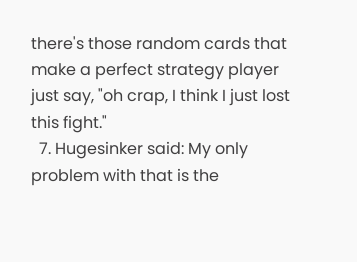there's those random cards that make a perfect strategy player just say, "oh crap, I think I just lost this fight."
  7. Hugesinker said: My only problem with that is the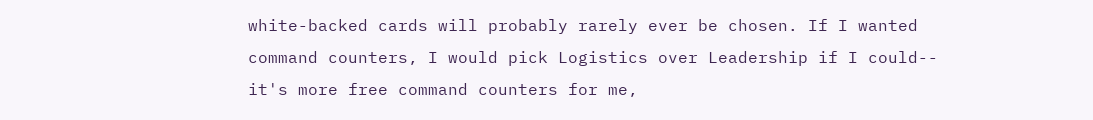white-backed cards will probably rarely ever be chosen. If I wanted command counters, I would pick Logistics over Leadership if I could-- it's more free command counters for me,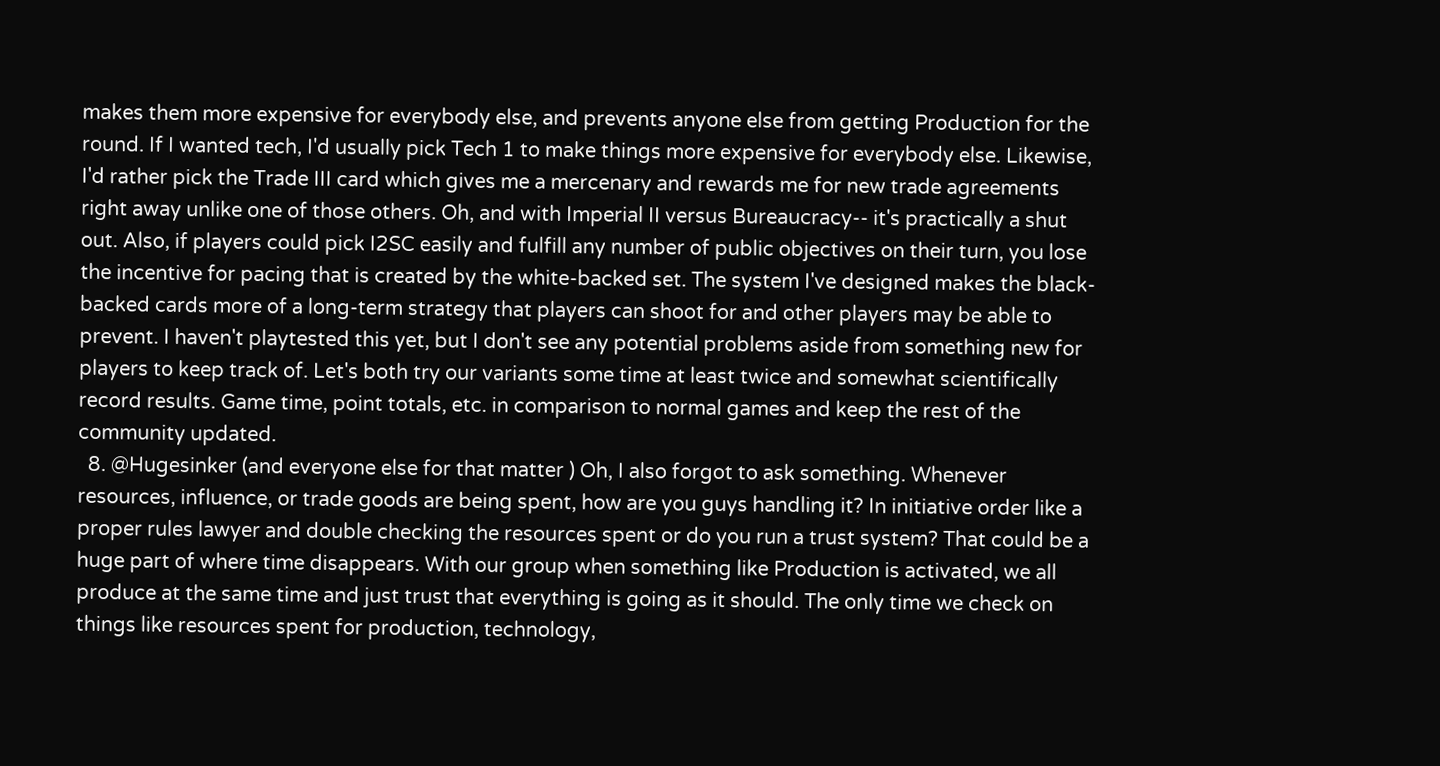makes them more expensive for everybody else, and prevents anyone else from getting Production for the round. If I wanted tech, I'd usually pick Tech 1 to make things more expensive for everybody else. Likewise, I'd rather pick the Trade III card which gives me a mercenary and rewards me for new trade agreements right away unlike one of those others. Oh, and with Imperial II versus Bureaucracy-- it's practically a shut out. Also, if players could pick I2SC easily and fulfill any number of public objectives on their turn, you lose the incentive for pacing that is created by the white-backed set. The system I've designed makes the black-backed cards more of a long-term strategy that players can shoot for and other players may be able to prevent. I haven't playtested this yet, but I don't see any potential problems aside from something new for players to keep track of. Let's both try our variants some time at least twice and somewhat scientifically record results. Game time, point totals, etc. in comparison to normal games and keep the rest of the community updated.
  8. @Hugesinker (and everyone else for that matter ) Oh, I also forgot to ask something. Whenever resources, influence, or trade goods are being spent, how are you guys handling it? In initiative order like a proper rules lawyer and double checking the resources spent or do you run a trust system? That could be a huge part of where time disappears. With our group when something like Production is activated, we all produce at the same time and just trust that everything is going as it should. The only time we check on things like resources spent for production, technology,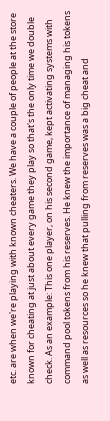etc. are when we're playing with known cheaters. We have a couple of people at the store known for cheating at just about every game they play so that's the only time we double check. As an example: This one player, on his second game, kept activating systems with command pool tokens from his reserves. He knew the importance of managing his tokens as well as resources so he knew that pulling from reserves was a big cheat and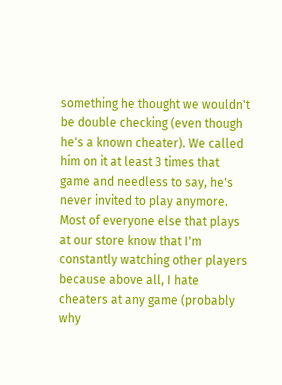something he thought we wouldn't be double checking (even though he's a known cheater). We called him on it at least 3 times that game and needless to say, he's never invited to play anymore. Most of everyone else that plays at our store know that I'm constantly watching other players because above all, I hate cheaters at any game (probably why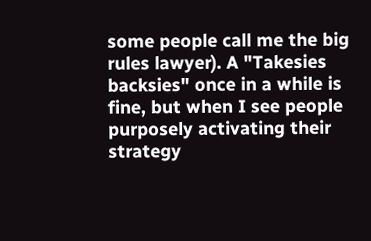some people call me the big rules lawyer). A "Takesies backsies" once in a while is fine, but when I see people purposely activating their strategy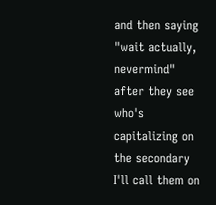and then saying "wait actually, nevermind" after they see who's capitalizing on the secondary I'll call them on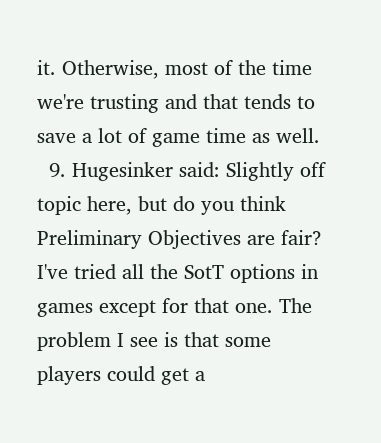it. Otherwise, most of the time we're trusting and that tends to save a lot of game time as well.
  9. Hugesinker said: Slightly off topic here, but do you think Preliminary Objectives are fair? I've tried all the SotT options in games except for that one. The problem I see is that some players could get a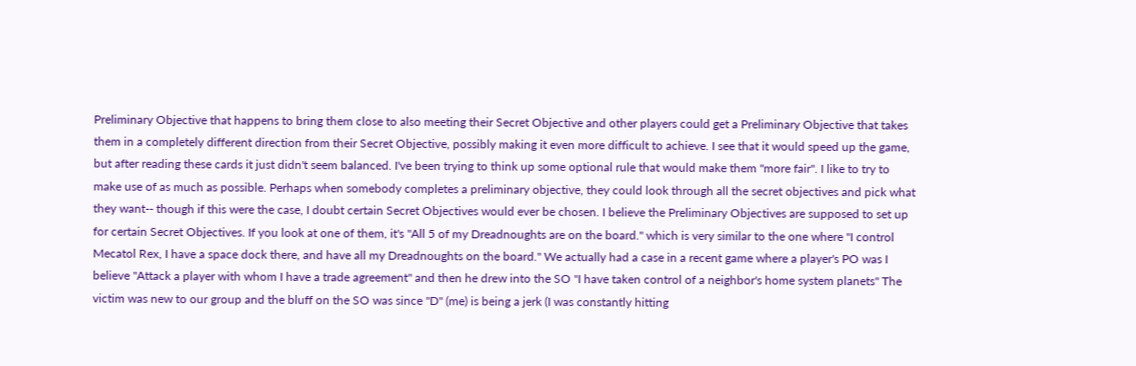Preliminary Objective that happens to bring them close to also meeting their Secret Objective and other players could get a Preliminary Objective that takes them in a completely different direction from their Secret Objective, possibly making it even more difficult to achieve. I see that it would speed up the game, but after reading these cards it just didn't seem balanced. I've been trying to think up some optional rule that would make them "more fair". I like to try to make use of as much as possible. Perhaps when somebody completes a preliminary objective, they could look through all the secret objectives and pick what they want-- though if this were the case, I doubt certain Secret Objectives would ever be chosen. I believe the Preliminary Objectives are supposed to set up for certain Secret Objectives. If you look at one of them, it's "All 5 of my Dreadnoughts are on the board." which is very similar to the one where "I control Mecatol Rex, I have a space dock there, and have all my Dreadnoughts on the board." We actually had a case in a recent game where a player's PO was I believe "Attack a player with whom I have a trade agreement" and then he drew into the SO "I have taken control of a neighbor's home system planets" The victim was new to our group and the bluff on the SO was since "D" (me) is being a jerk (I was constantly hitting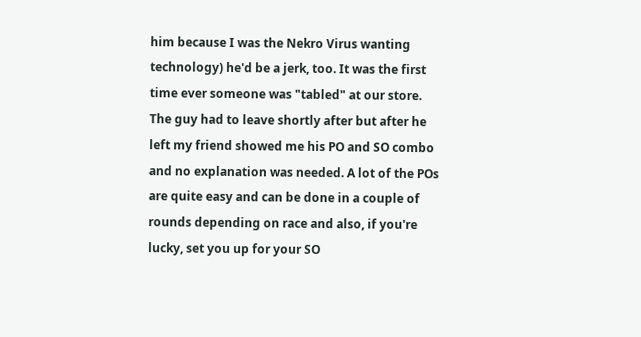him because I was the Nekro Virus wanting technology) he'd be a jerk, too. It was the first time ever someone was "tabled" at our store. The guy had to leave shortly after but after he left my friend showed me his PO and SO combo and no explanation was needed. A lot of the POs are quite easy and can be done in a couple of rounds depending on race and also, if you're lucky, set you up for your SO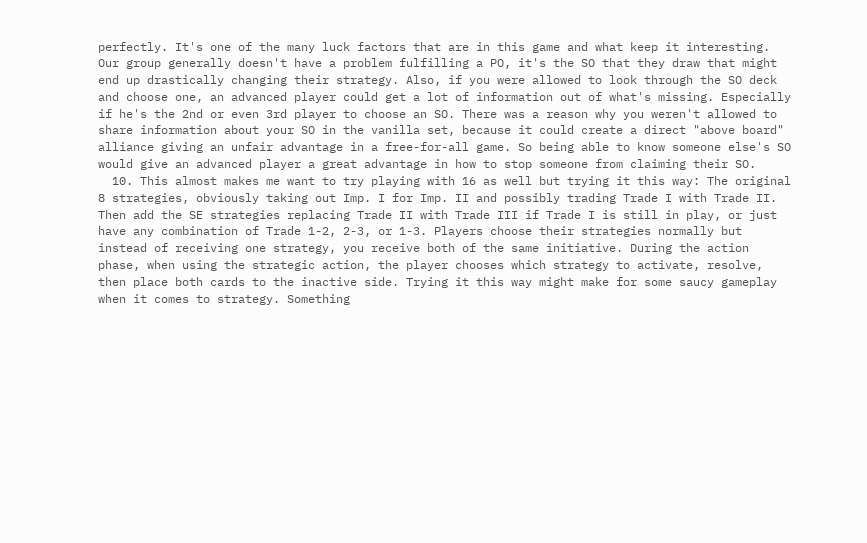perfectly. It's one of the many luck factors that are in this game and what keep it interesting. Our group generally doesn't have a problem fulfilling a PO, it's the SO that they draw that might end up drastically changing their strategy. Also, if you were allowed to look through the SO deck and choose one, an advanced player could get a lot of information out of what's missing. Especially if he's the 2nd or even 3rd player to choose an SO. There was a reason why you weren't allowed to share information about your SO in the vanilla set, because it could create a direct "above board" alliance giving an unfair advantage in a free-for-all game. So being able to know someone else's SO would give an advanced player a great advantage in how to stop someone from claiming their SO.
  10. This almost makes me want to try playing with 16 as well but trying it this way: The original 8 strategies, obviously taking out Imp. I for Imp. II and possibly trading Trade I with Trade II. Then add the SE strategies replacing Trade II with Trade III if Trade I is still in play, or just have any combination of Trade 1-2, 2-3, or 1-3. Players choose their strategies normally but instead of receiving one strategy, you receive both of the same initiative. During the action phase, when using the strategic action, the player chooses which strategy to activate, resolve, then place both cards to the inactive side. Trying it this way might make for some saucy gameplay when it comes to strategy. Something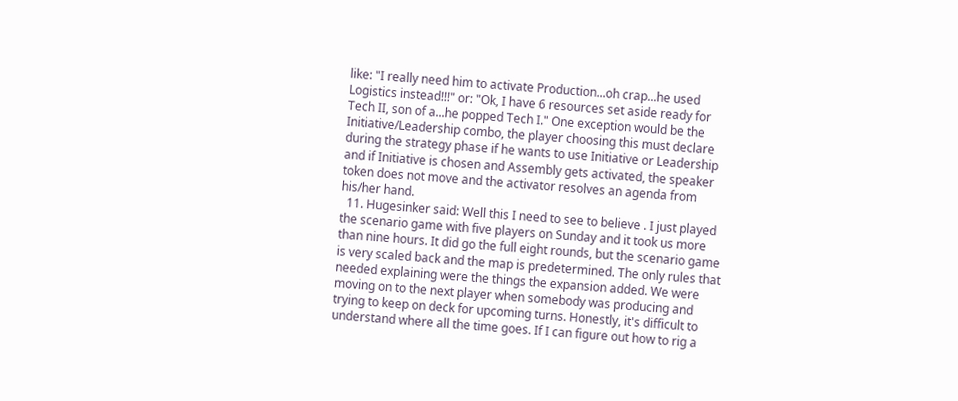like: "I really need him to activate Production...oh crap...he used Logistics instead!!!" or: "Ok, I have 6 resources set aside ready for Tech II, son of a...he popped Tech I." One exception would be the Initiative/Leadership combo, the player choosing this must declare during the strategy phase if he wants to use Initiative or Leadership and if Initiative is chosen and Assembly gets activated, the speaker token does not move and the activator resolves an agenda from his/her hand.
  11. Hugesinker said: Well this I need to see to believe . I just played the scenario game with five players on Sunday and it took us more than nine hours. It did go the full eight rounds, but the scenario game is very scaled back and the map is predetermined. The only rules that needed explaining were the things the expansion added. We were moving on to the next player when somebody was producing and trying to keep on deck for upcoming turns. Honestly, it's difficult to understand where all the time goes. If I can figure out how to rig a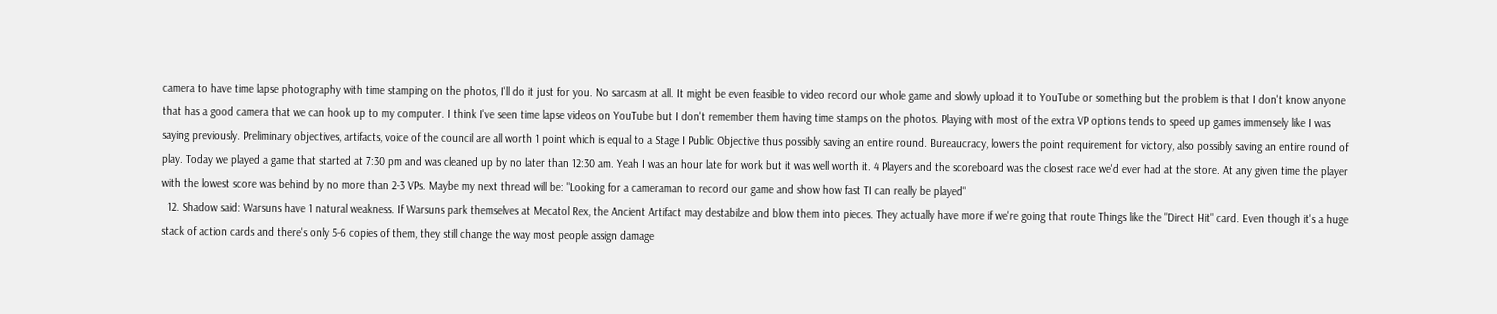camera to have time lapse photography with time stamping on the photos, I'll do it just for you. No sarcasm at all. It might be even feasible to video record our whole game and slowly upload it to YouTube or something but the problem is that I don't know anyone that has a good camera that we can hook up to my computer. I think I've seen time lapse videos on YouTube but I don't remember them having time stamps on the photos. Playing with most of the extra VP options tends to speed up games immensely like I was saying previously. Preliminary objectives, artifacts, voice of the council are all worth 1 point which is equal to a Stage I Public Objective thus possibly saving an entire round. Bureaucracy, lowers the point requirement for victory, also possibly saving an entire round of play. Today we played a game that started at 7:30 pm and was cleaned up by no later than 12:30 am. Yeah I was an hour late for work but it was well worth it. 4 Players and the scoreboard was the closest race we'd ever had at the store. At any given time the player with the lowest score was behind by no more than 2-3 VPs. Maybe my next thread will be: "Looking for a cameraman to record our game and show how fast TI can really be played"
  12. Shadow said: Warsuns have 1 natural weakness. If Warsuns park themselves at Mecatol Rex, the Ancient Artifact may destabilze and blow them into pieces. They actually have more if we're going that route Things like the "Direct Hit" card. Even though it's a huge stack of action cards and there's only 5-6 copies of them, they still change the way most people assign damage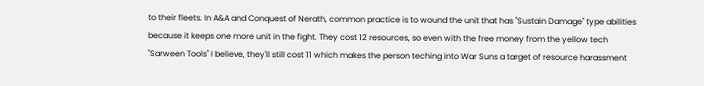to their fleets. In A&A and Conquest of Nerath, common practice is to wound the unit that has "Sustain Damage" type abilities because it keeps one more unit in the fight. They cost 12 resources, so even with the free money from the yellow tech "Sarween Tools" I believe, they'll still cost 11 which makes the person teching into War Suns a target of resource harassment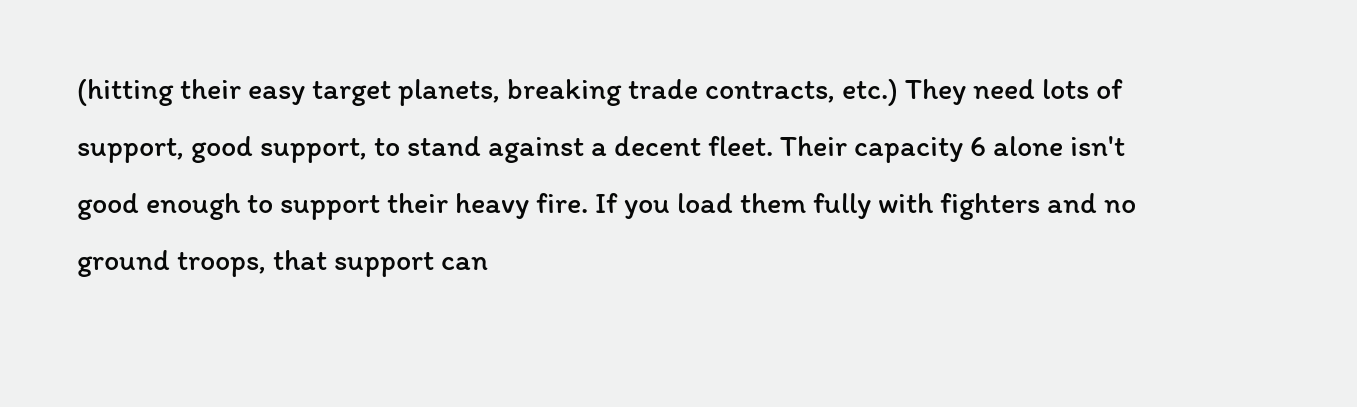(hitting their easy target planets, breaking trade contracts, etc.) They need lots of support, good support, to stand against a decent fleet. Their capacity 6 alone isn't good enough to support their heavy fire. If you load them fully with fighters and no ground troops, that support can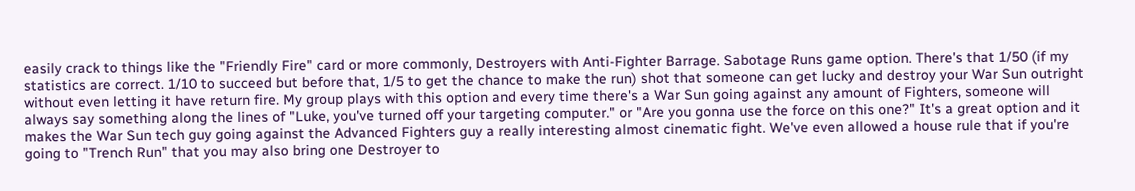easily crack to things like the "Friendly Fire" card or more commonly, Destroyers with Anti-Fighter Barrage. Sabotage Runs game option. There's that 1/50 (if my statistics are correct. 1/10 to succeed but before that, 1/5 to get the chance to make the run) shot that someone can get lucky and destroy your War Sun outright without even letting it have return fire. My group plays with this option and every time there's a War Sun going against any amount of Fighters, someone will always say something along the lines of "Luke, you've turned off your targeting computer." or "Are you gonna use the force on this one?" It's a great option and it makes the War Sun tech guy going against the Advanced Fighters guy a really interesting almost cinematic fight. We've even allowed a house rule that if you're going to "Trench Run" that you may also bring one Destroyer to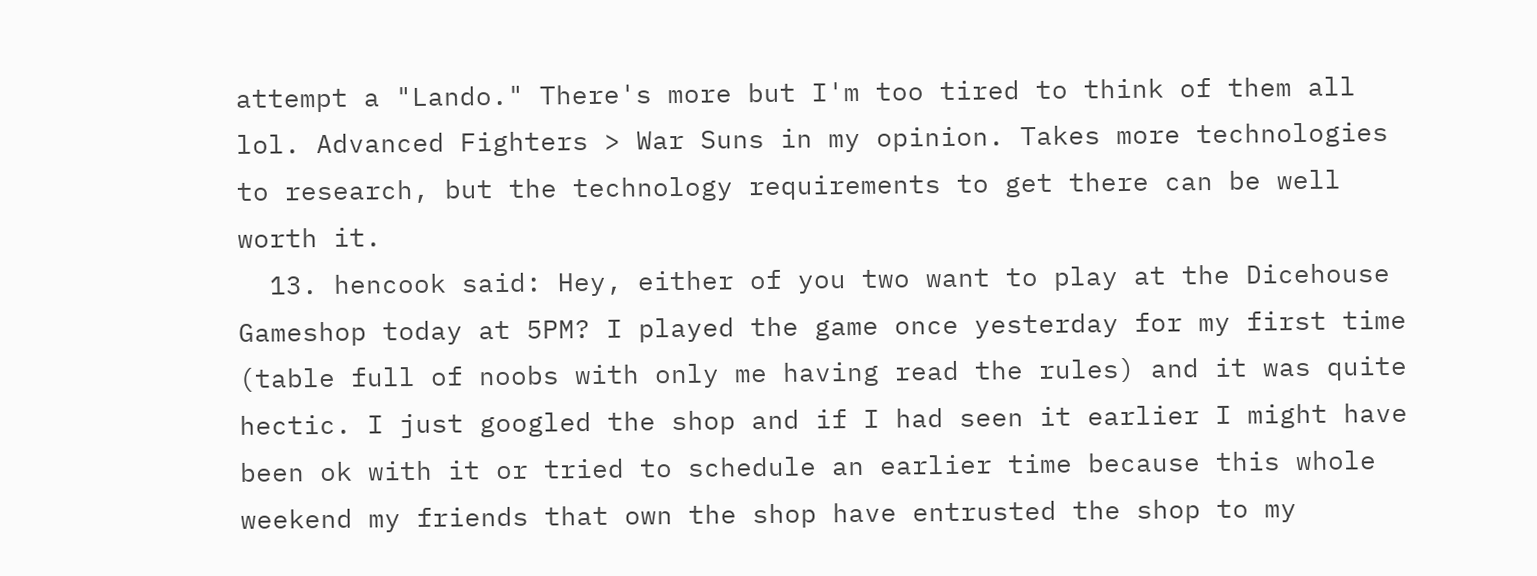attempt a "Lando." There's more but I'm too tired to think of them all lol. Advanced Fighters > War Suns in my opinion. Takes more technologies to research, but the technology requirements to get there can be well worth it.
  13. hencook said: Hey, either of you two want to play at the Dicehouse Gameshop today at 5PM? I played the game once yesterday for my first time (table full of noobs with only me having read the rules) and it was quite hectic. I just googled the shop and if I had seen it earlier I might have been ok with it or tried to schedule an earlier time because this whole weekend my friends that own the shop have entrusted the shop to my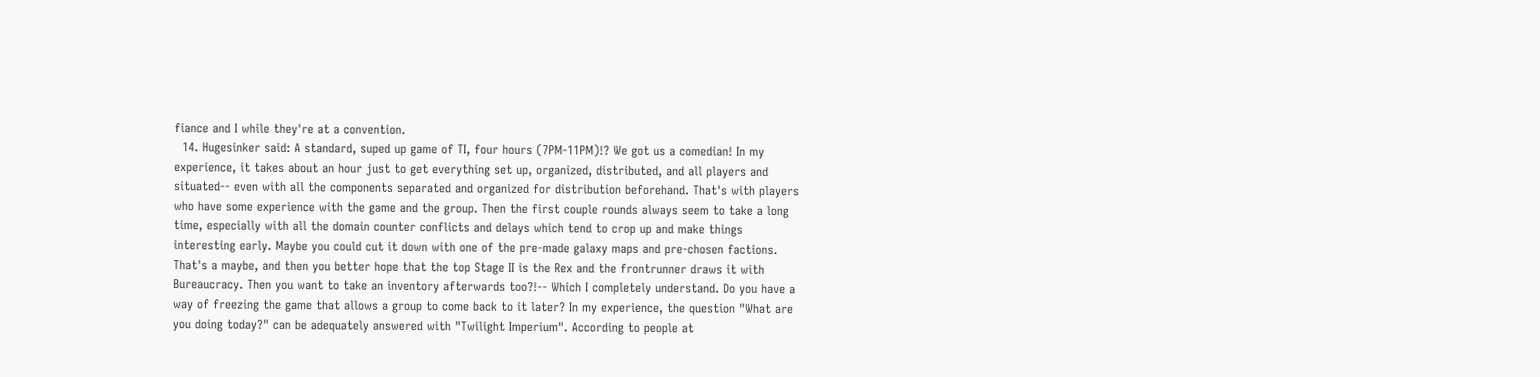fiance and I while they're at a convention.
  14. Hugesinker said: A standard, suped up game of TI, four hours (7PM-11PM)!? We got us a comedian! In my experience, it takes about an hour just to get everything set up, organized, distributed, and all players and situated-- even with all the components separated and organized for distribution beforehand. That's with players who have some experience with the game and the group. Then the first couple rounds always seem to take a long time, especially with all the domain counter conflicts and delays which tend to crop up and make things interesting early. Maybe you could cut it down with one of the pre-made galaxy maps and pre-chosen factions. That's a maybe, and then you better hope that the top Stage II is the Rex and the frontrunner draws it with Bureaucracy. Then you want to take an inventory afterwards too?!-- Which I completely understand. Do you have a way of freezing the game that allows a group to come back to it later? In my experience, the question "What are you doing today?" can be adequately answered with "Twilight Imperium". According to people at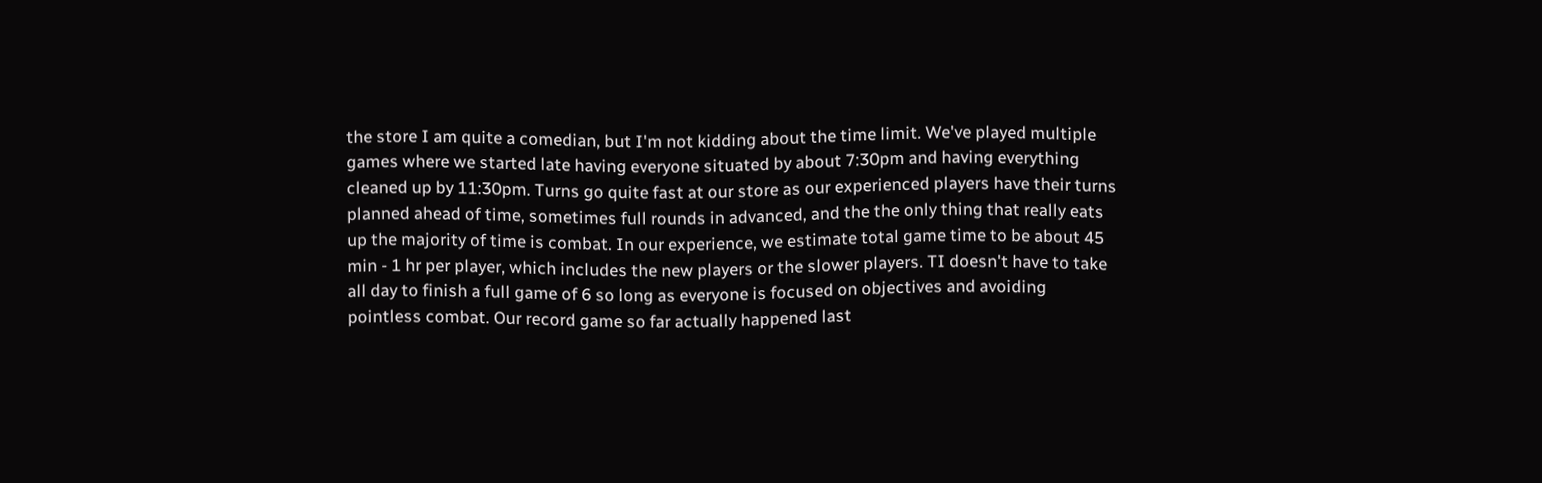the store I am quite a comedian, but I'm not kidding about the time limit. We've played multiple games where we started late having everyone situated by about 7:30pm and having everything cleaned up by 11:30pm. Turns go quite fast at our store as our experienced players have their turns planned ahead of time, sometimes full rounds in advanced, and the the only thing that really eats up the majority of time is combat. In our experience, we estimate total game time to be about 45 min - 1 hr per player, which includes the new players or the slower players. TI doesn't have to take all day to finish a full game of 6 so long as everyone is focused on objectives and avoiding pointless combat. Our record game so far actually happened last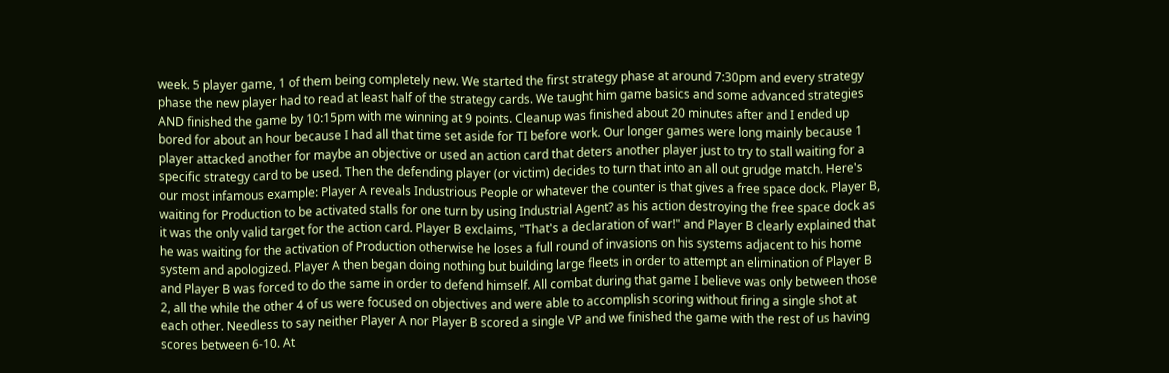week. 5 player game, 1 of them being completely new. We started the first strategy phase at around 7:30pm and every strategy phase the new player had to read at least half of the strategy cards. We taught him game basics and some advanced strategies AND finished the game by 10:15pm with me winning at 9 points. Cleanup was finished about 20 minutes after and I ended up bored for about an hour because I had all that time set aside for TI before work. Our longer games were long mainly because 1 player attacked another for maybe an objective or used an action card that deters another player just to try to stall waiting for a specific strategy card to be used. Then the defending player (or victim) decides to turn that into an all out grudge match. Here's our most infamous example: Player A reveals Industrious People or whatever the counter is that gives a free space dock. Player B, waiting for Production to be activated stalls for one turn by using Industrial Agent? as his action destroying the free space dock as it was the only valid target for the action card. Player B exclaims, "That's a declaration of war!" and Player B clearly explained that he was waiting for the activation of Production otherwise he loses a full round of invasions on his systems adjacent to his home system and apologized. Player A then began doing nothing but building large fleets in order to attempt an elimination of Player B and Player B was forced to do the same in order to defend himself. All combat during that game I believe was only between those 2, all the while the other 4 of us were focused on objectives and were able to accomplish scoring without firing a single shot at each other. Needless to say neither Player A nor Player B scored a single VP and we finished the game with the rest of us having scores between 6-10. At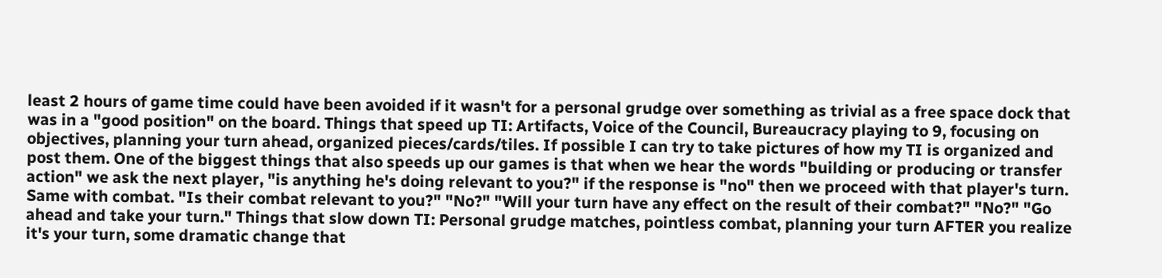least 2 hours of game time could have been avoided if it wasn't for a personal grudge over something as trivial as a free space dock that was in a "good position" on the board. Things that speed up TI: Artifacts, Voice of the Council, Bureaucracy playing to 9, focusing on objectives, planning your turn ahead, organized pieces/cards/tiles. If possible I can try to take pictures of how my TI is organized and post them. One of the biggest things that also speeds up our games is that when we hear the words "building or producing or transfer action" we ask the next player, "is anything he's doing relevant to you?" if the response is "no" then we proceed with that player's turn. Same with combat. "Is their combat relevant to you?" "No?" "Will your turn have any effect on the result of their combat?" "No?" "Go ahead and take your turn." Things that slow down TI: Personal grudge matches, pointless combat, planning your turn AFTER you realize it's your turn, some dramatic change that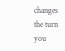changes the turn you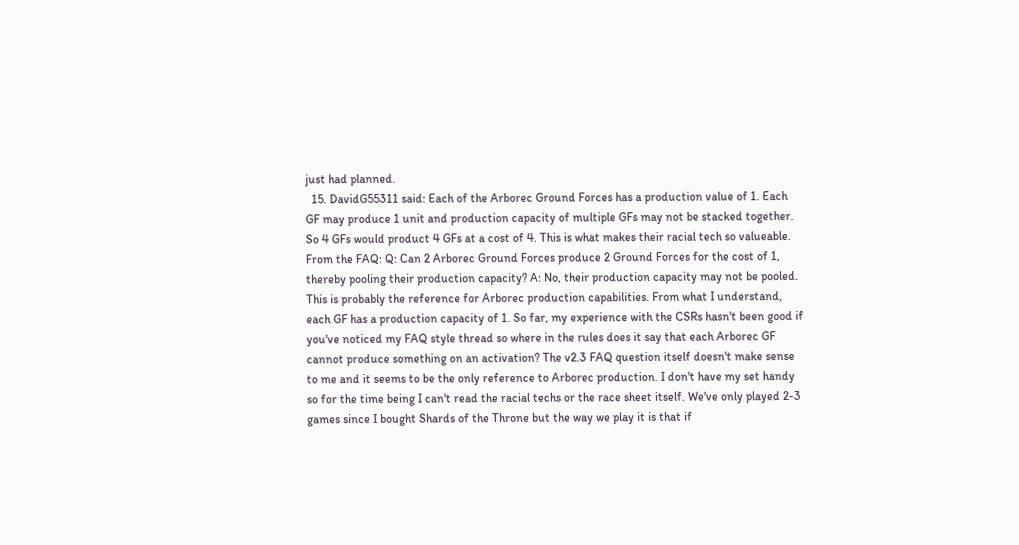just had planned.
  15. DavidG55311 said: Each of the Arborec Ground Forces has a production value of 1. Each GF may produce 1 unit and production capacity of multiple GFs may not be stacked together. So 4 GFs would product 4 GFs at a cost of 4. This is what makes their racial tech so valueable. From the FAQ: Q: Can 2 Arborec Ground Forces produce 2 Ground Forces for the cost of 1, thereby pooling their production capacity? A: No, their production capacity may not be pooled. This is probably the reference for Arborec production capabilities. From what I understand, each GF has a production capacity of 1. So far, my experience with the CSRs hasn't been good if you've noticed my FAQ style thread so where in the rules does it say that each Arborec GF cannot produce something on an activation? The v2.3 FAQ question itself doesn't make sense to me and it seems to be the only reference to Arborec production. I don't have my set handy so for the time being I can't read the racial techs or the race sheet itself. We've only played 2-3 games since I bought Shards of the Throne but the way we play it is that if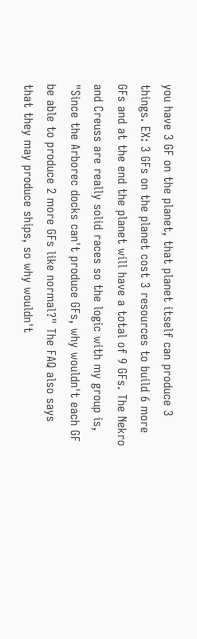you have 3 GF on the planet, that planet itself can produce 3 things. EX: 3 GFs on the planet cost 3 resources to build 6 more GFs and at the end the planet will have a total of 9 GFs. The Nekro and Creuss are really solid races so the logic with my group is, "Since the Arborec docks can't produce GFs, why wouldn't each GF be able to produce 2 more GFs like normal?" The FAQ also says that they may produce ships, so why wouldn't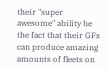their "super awesome" ability be the fact that their GFs can produce amazing amounts of fleets on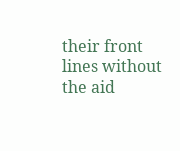their front lines without the aid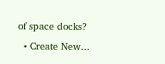of space docks?
  • Create New...